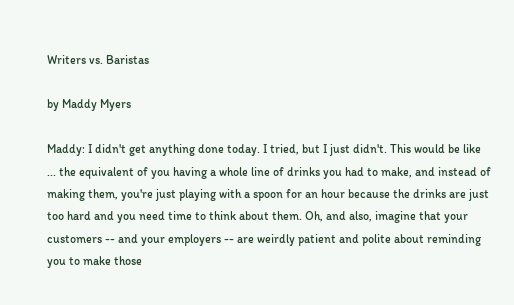Writers vs. Baristas

by Maddy Myers

Maddy: I didn't get anything done today. I tried, but I just didn't. This would be like ... the equivalent of you having a whole line of drinks you had to make, and instead of making them, you're just playing with a spoon for an hour because the drinks are just too hard and you need time to think about them. Oh, and also, imagine that your customers -- and your employers -- are weirdly patient and polite about reminding you to make those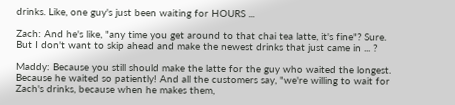drinks. Like, one guy's just been waiting for HOURS ...

Zach: And he's like, "any time you get around to that chai tea latte, it's fine"? Sure. But I don't want to skip ahead and make the newest drinks that just came in ... ?

Maddy: Because you still should make the latte for the guy who waited the longest. Because he waited so patiently! And all the customers say, "we're willing to wait for Zach's drinks, because when he makes them,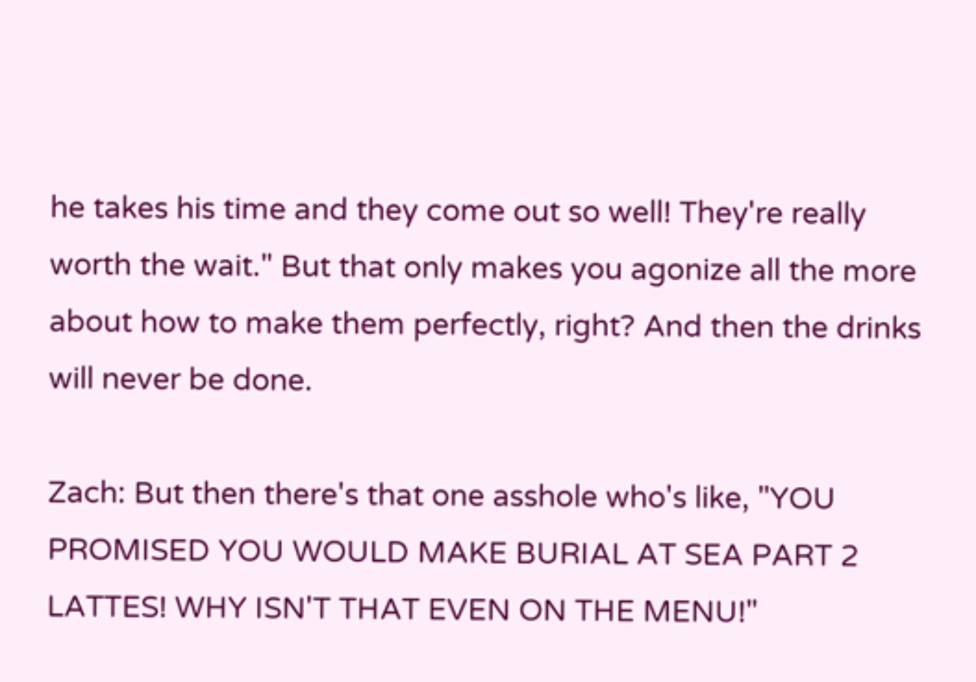he takes his time and they come out so well! They're really worth the wait." But that only makes you agonize all the more about how to make them perfectly, right? And then the drinks will never be done.

Zach: But then there's that one asshole who's like, "YOU PROMISED YOU WOULD MAKE BURIAL AT SEA PART 2 LATTES! WHY ISN'T THAT EVEN ON THE MENU!"